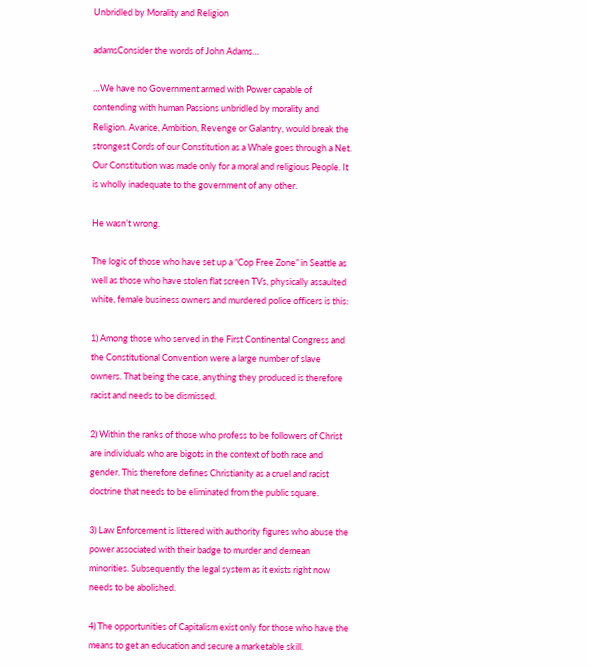Unbridled by Morality and Religion

adamsConsider the words of John Adams…

…We have no Government armed with Power capable of contending with human Passions unbridled by morality and Religion. Avarice, Ambition, Revenge or Galantry, would break the strongest Cords of our Constitution as a Whale goes through a Net. Our Constitution was made only for a moral and religious People. It is wholly inadequate to the government of any other.

He wasn’t wrong.

The logic of those who have set up a “Cop Free Zone” in Seattle as well as those who have stolen flat screen TVs, physically assaulted white, female business owners and murdered police officers is this:

1) Among those who served in the First Continental Congress and the Constitutional Convention were a large number of slave owners. That being the case, anything they produced is therefore racist and needs to be dismissed.

2) Within the ranks of those who profess to be followers of Christ are individuals who are bigots in the context of both race and gender. This therefore defines Christianity as a cruel and racist doctrine that needs to be eliminated from the public square.

3) Law Enforcement is littered with authority figures who abuse the power associated with their badge to murder and demean minorities. Subsequently the legal system as it exists right now needs to be abolished.

4) The opportunities of Capitalism exist only for those who have the means to get an education and secure a marketable skill.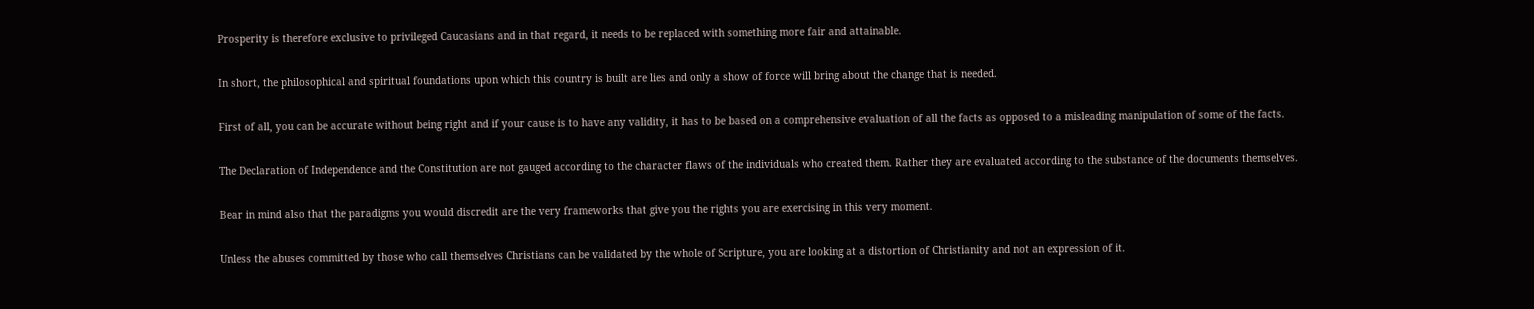Prosperity is therefore exclusive to privileged Caucasians and in that regard, it needs to be replaced with something more fair and attainable.

In short, the philosophical and spiritual foundations upon which this country is built are lies and only a show of force will bring about the change that is needed.

First of all, you can be accurate without being right and if your cause is to have any validity, it has to be based on a comprehensive evaluation of all the facts as opposed to a misleading manipulation of some of the facts.

The Declaration of Independence and the Constitution are not gauged according to the character flaws of the individuals who created them. Rather they are evaluated according to the substance of the documents themselves.

Bear in mind also that the paradigms you would discredit are the very frameworks that give you the rights you are exercising in this very moment.

Unless the abuses committed by those who call themselves Christians can be validated by the whole of Scripture, you are looking at a distortion of Christianity and not an expression of it.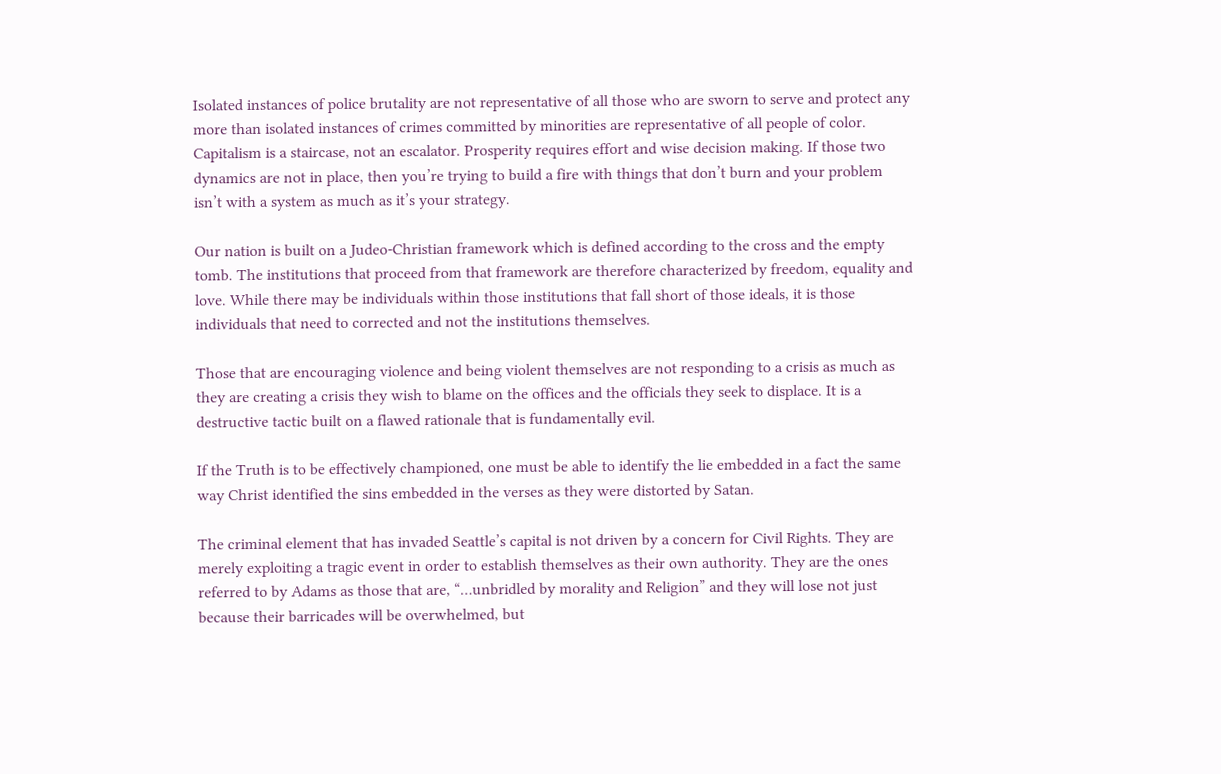Isolated instances of police brutality are not representative of all those who are sworn to serve and protect any more than isolated instances of crimes committed by minorities are representative of all people of color.
Capitalism is a staircase, not an escalator. Prosperity requires effort and wise decision making. If those two dynamics are not in place, then you’re trying to build a fire with things that don’t burn and your problem isn’t with a system as much as it’s your strategy.

Our nation is built on a Judeo-Christian framework which is defined according to the cross and the empty tomb. The institutions that proceed from that framework are therefore characterized by freedom, equality and love. While there may be individuals within those institutions that fall short of those ideals, it is those individuals that need to corrected and not the institutions themselves.

Those that are encouraging violence and being violent themselves are not responding to a crisis as much as they are creating a crisis they wish to blame on the offices and the officials they seek to displace. It is a destructive tactic built on a flawed rationale that is fundamentally evil.

If the Truth is to be effectively championed, one must be able to identify the lie embedded in a fact the same way Christ identified the sins embedded in the verses as they were distorted by Satan.

The criminal element that has invaded Seattle’s capital is not driven by a concern for Civil Rights. They are merely exploiting a tragic event in order to establish themselves as their own authority. They are the ones referred to by Adams as those that are, “…unbridled by morality and Religion” and they will lose not just because their barricades will be overwhelmed, but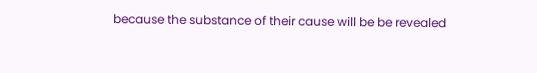because the substance of their cause will be be revealed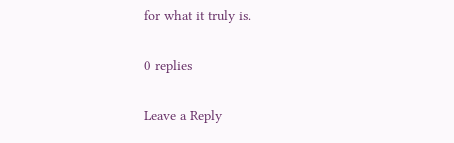for what it truly is.

0 replies

Leave a Reply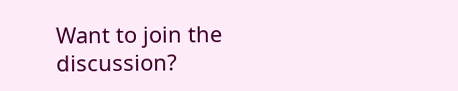Want to join the discussion?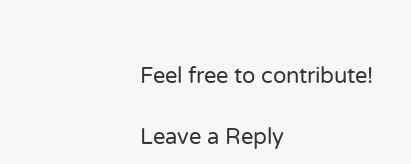Feel free to contribute!

Leave a Reply